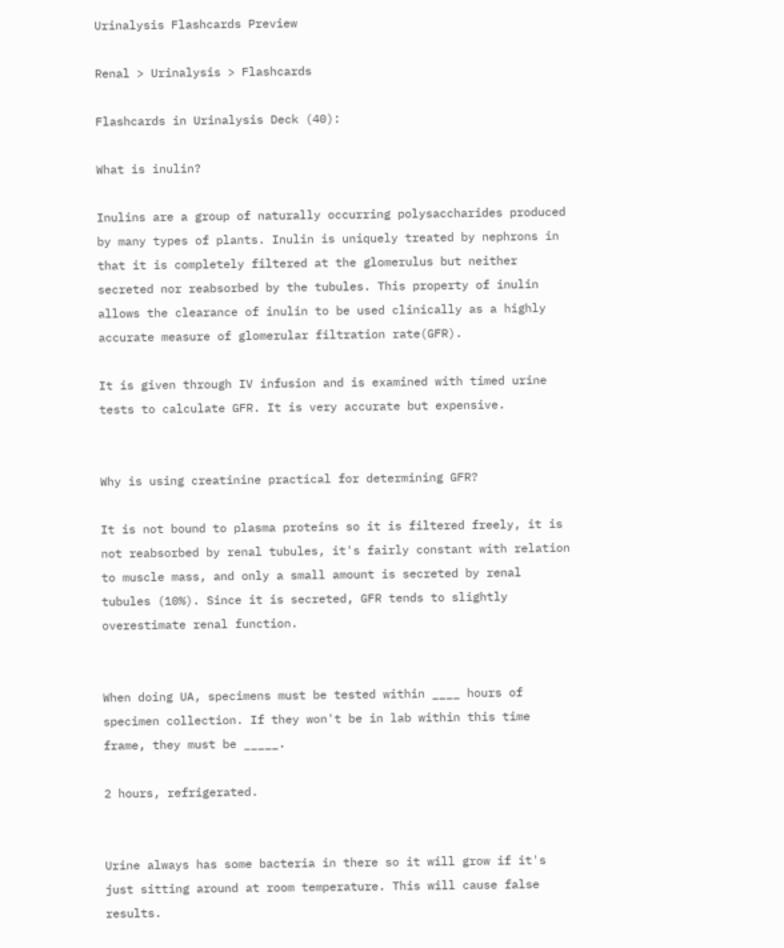Urinalysis Flashcards Preview

Renal > Urinalysis > Flashcards

Flashcards in Urinalysis Deck (40):

What is inulin?

Inulins are a group of naturally occurring polysaccharides produced by many types of plants. Inulin is uniquely treated by nephrons in that it is completely filtered at the glomerulus but neither secreted nor reabsorbed by the tubules. This property of inulin allows the clearance of inulin to be used clinically as a highly accurate measure of glomerular filtration rate(GFR).

It is given through IV infusion and is examined with timed urine tests to calculate GFR. It is very accurate but expensive.


Why is using creatinine practical for determining GFR?

It is not bound to plasma proteins so it is filtered freely, it is not reabsorbed by renal tubules, it's fairly constant with relation to muscle mass, and only a small amount is secreted by renal tubules (10%). Since it is secreted, GFR tends to slightly overestimate renal function.


When doing UA, specimens must be tested within ____ hours of specimen collection. If they won't be in lab within this time frame, they must be _____.

2 hours, refrigerated.


Urine always has some bacteria in there so it will grow if it's just sitting around at room temperature. This will cause false results.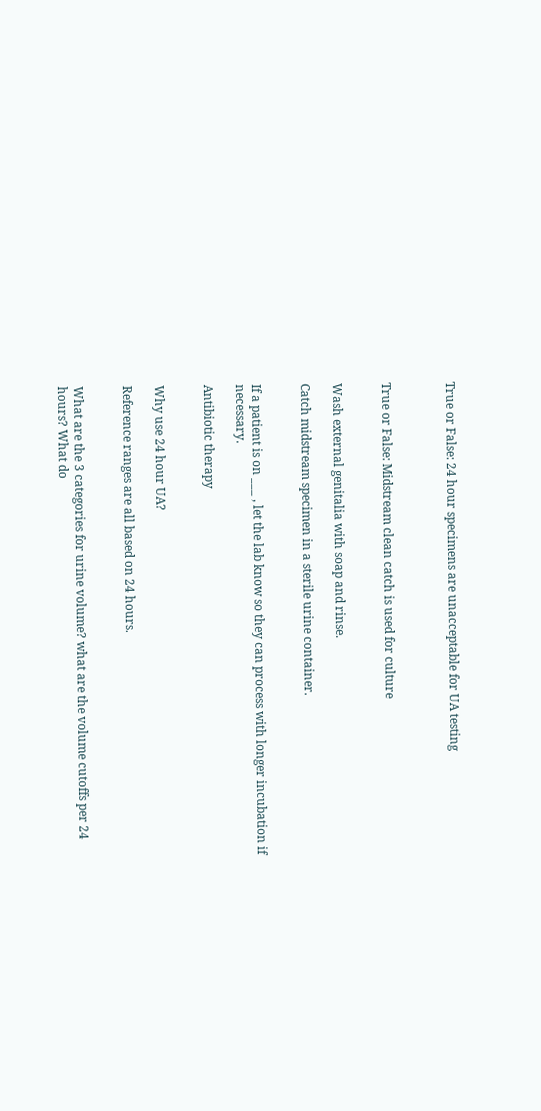True or False: 24 hour specimens are unacceptable for UA testing



True or False: Midstream clean catch is used for culture


Wash external genitalia with soap and rinse.

Catch midstream specimen in a sterile urine container.


If a patient is on ___ , let the lab know so they can process with longer incubation if necessary.

Antibiotic therapy


Why use 24 hour UA?

Reference ranges are all based on 24 hours.


What are the 3 categories for urine volume? what are the volume cutoffs per 24 hours? What do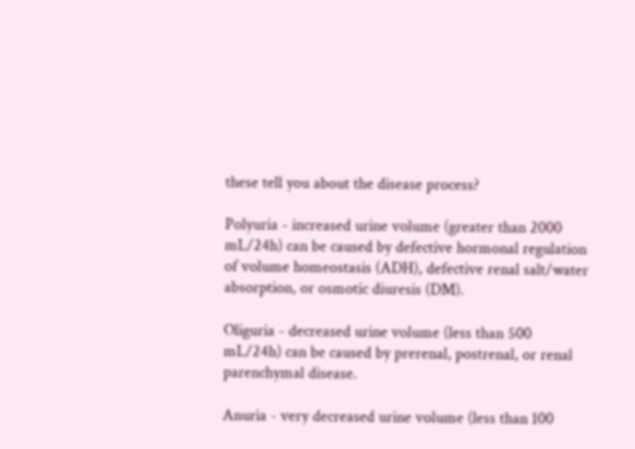these tell you about the disease process?

Polyuria - increased urine volume (greater than 2000 mL/24h) can be caused by defective hormonal regulation of volume homeostasis (ADH), defective renal salt/water absorption, or osmotic diuresis (DM).

Oliguria - decreased urine volume (less than 500 mL/24h) can be caused by prerenal, postrenal, or renal parenchymal disease.

Anuria - very decreased urine volume (less than 100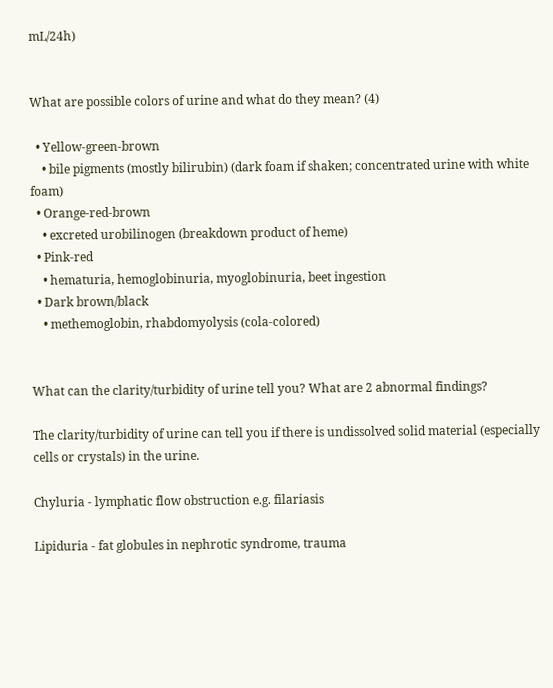mL/24h)


What are possible colors of urine and what do they mean? (4)

  • Yellow-green-brown
    • bile pigments (mostly bilirubin) (dark foam if shaken; concentrated urine with white foam)
  • Orange-red-brown
    • excreted urobilinogen (breakdown product of heme)
  • Pink-red
    • hematuria, hemoglobinuria, myoglobinuria, beet ingestion
  • Dark brown/black
    • methemoglobin, rhabdomyolysis (cola-colored)


What can the clarity/turbidity of urine tell you? What are 2 abnormal findings?

The clarity/turbidity of urine can tell you if there is undissolved solid material (especially cells or crystals) in the urine.

Chyluria - lymphatic flow obstruction e.g. filariasis

Lipiduria - fat globules in nephrotic syndrome, trauma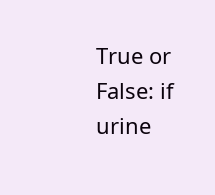True or False: if urine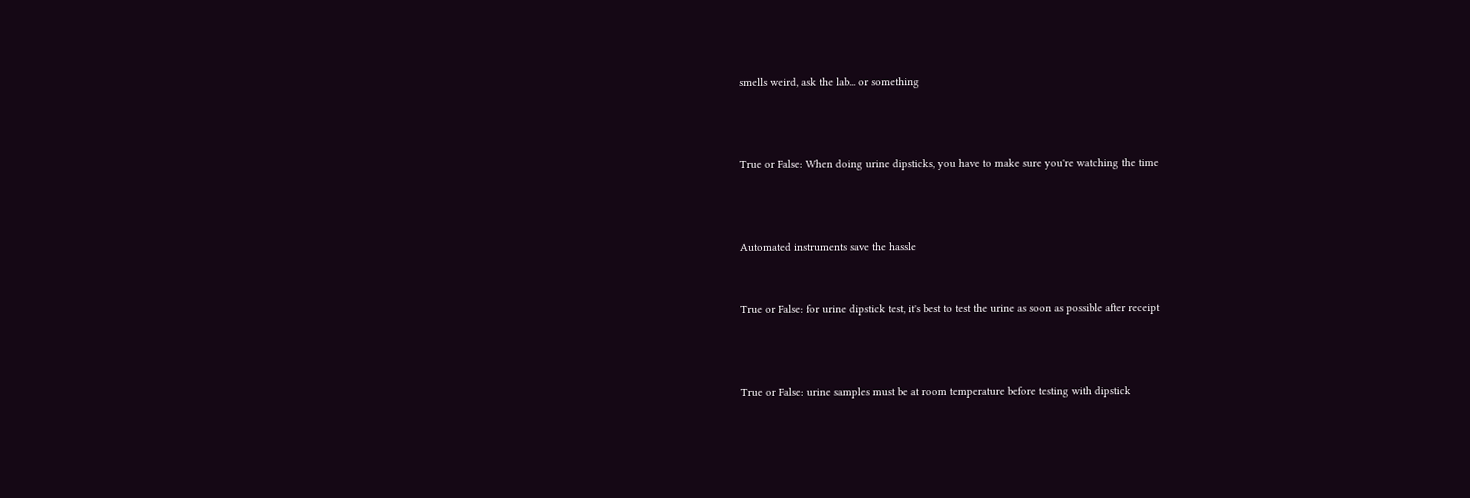smells weird, ask the lab... or something



True or False: When doing urine dipsticks, you have to make sure you're watching the time



Automated instruments save the hassle


True or False: for urine dipstick test, it's best to test the urine as soon as possible after receipt



True or False: urine samples must be at room temperature before testing with dipstick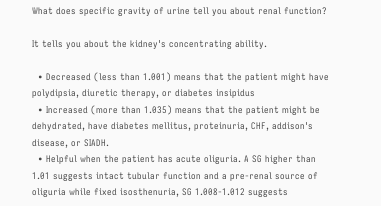What does specific gravity of urine tell you about renal function?

It tells you about the kidney's concentrating ability.

  • Decreased (less than 1.001) means that the patient might have polydipsia, diuretic therapy, or diabetes insipidus
  • Increased (more than 1.035) means that the patient might be dehydrated, have diabetes mellitus, proteinuria, CHF, addison's disease, or SIADH.
  • Helpful when the patient has acute oliguria. A SG higher than 1.01 suggests intact tubular function and a pre-renal source of oliguria while fixed isosthenuria, SG 1.008-1.012 suggests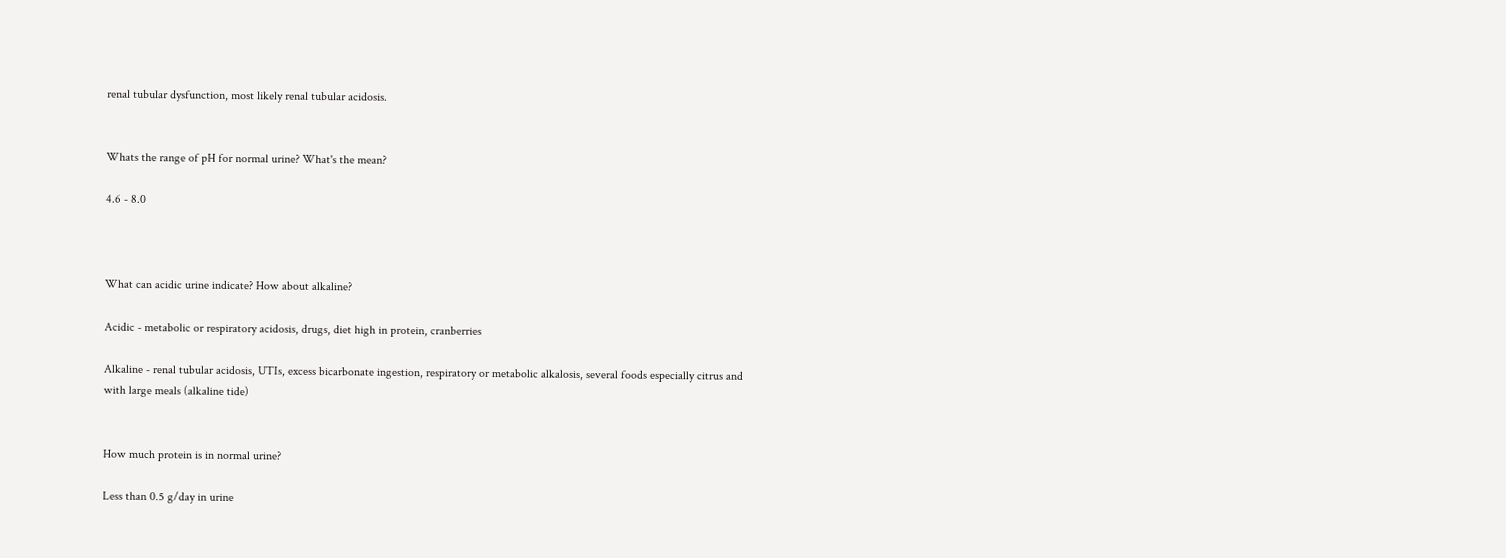renal tubular dysfunction, most likely renal tubular acidosis.


Whats the range of pH for normal urine? What's the mean?

4.6 - 8.0



What can acidic urine indicate? How about alkaline?

Acidic - metabolic or respiratory acidosis, drugs, diet high in protein, cranberries

Alkaline - renal tubular acidosis, UTIs, excess bicarbonate ingestion, respiratory or metabolic alkalosis, several foods especially citrus and with large meals (alkaline tide)


How much protein is in normal urine?

Less than 0.5 g/day in urine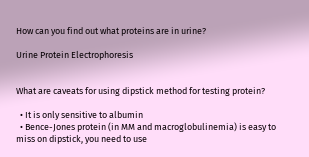How can you find out what proteins are in urine?

Urine Protein Electrophoresis


What are caveats for using dipstick method for testing protein?

  • It is only sensitive to albumin
  • Bence-Jones protein (in MM and macroglobulinemia) is easy to miss on dipstick, you need to use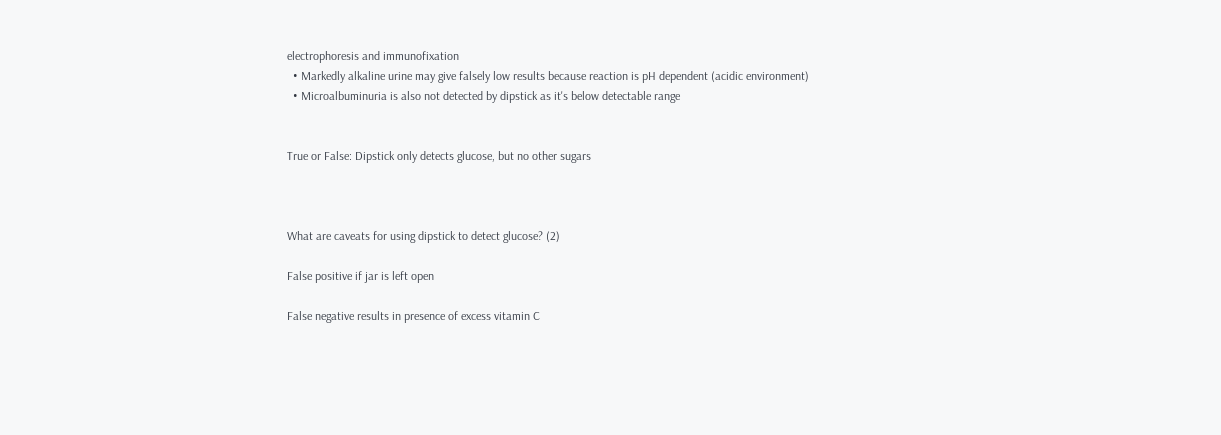electrophoresis and immunofixation
  • Markedly alkaline urine may give falsely low results because reaction is pH dependent (acidic environment)
  • Microalbuminuria is also not detected by dipstick as it's below detectable range


True or False: Dipstick only detects glucose, but no other sugars



What are caveats for using dipstick to detect glucose? (2)

False positive if jar is left open

False negative results in presence of excess vitamin C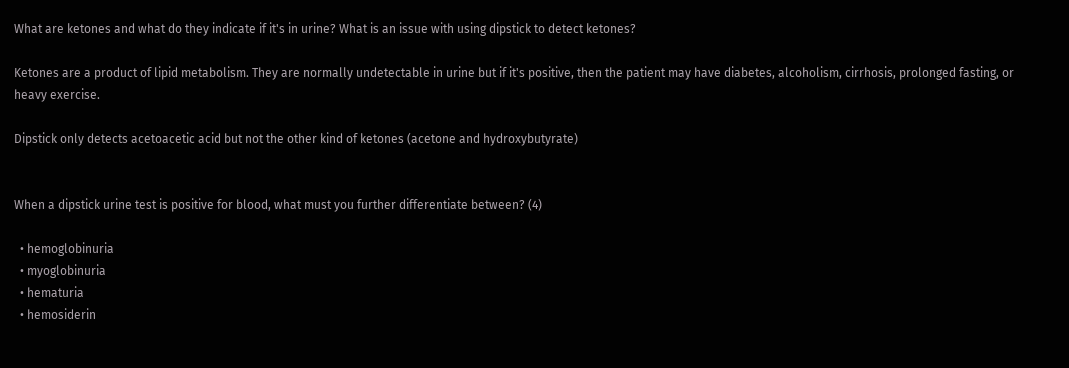What are ketones and what do they indicate if it's in urine? What is an issue with using dipstick to detect ketones?

Ketones are a product of lipid metabolism. They are normally undetectable in urine but if it's positive, then the patient may have diabetes, alcoholism, cirrhosis, prolonged fasting, or heavy exercise.

Dipstick only detects acetoacetic acid but not the other kind of ketones (acetone and hydroxybutyrate)


When a dipstick urine test is positive for blood, what must you further differentiate between? (4)

  • hemoglobinuria
  • myoglobinuria
  • hematuria
  • hemosiderin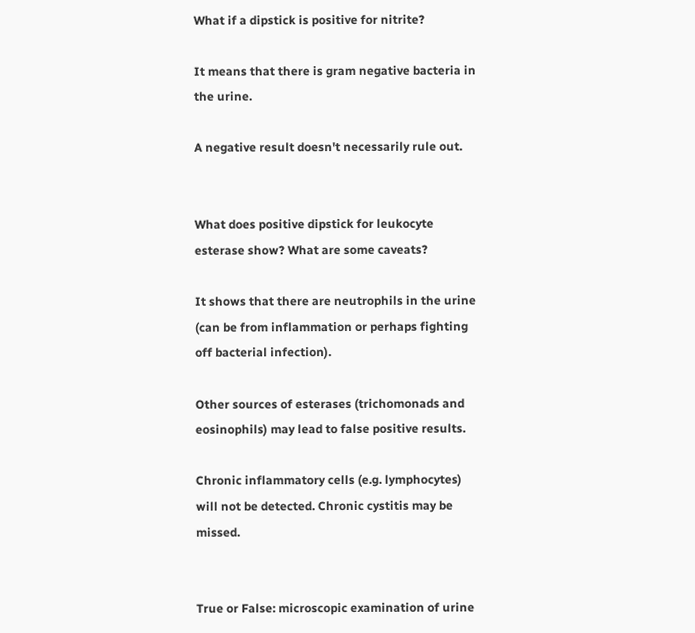What if a dipstick is positive for nitrite?

It means that there is gram negative bacteria in the urine.

A negative result doesn't necessarily rule out.


What does positive dipstick for leukocyte esterase show? What are some caveats?

It shows that there are neutrophils in the urine (can be from inflammation or perhaps fighting off bacterial infection).

Other sources of esterases (trichomonads and eosinophils) may lead to false positive results.

Chronic inflammatory cells (e.g. lymphocytes) will not be detected. Chronic cystitis may be missed.


True or False: microscopic examination of urine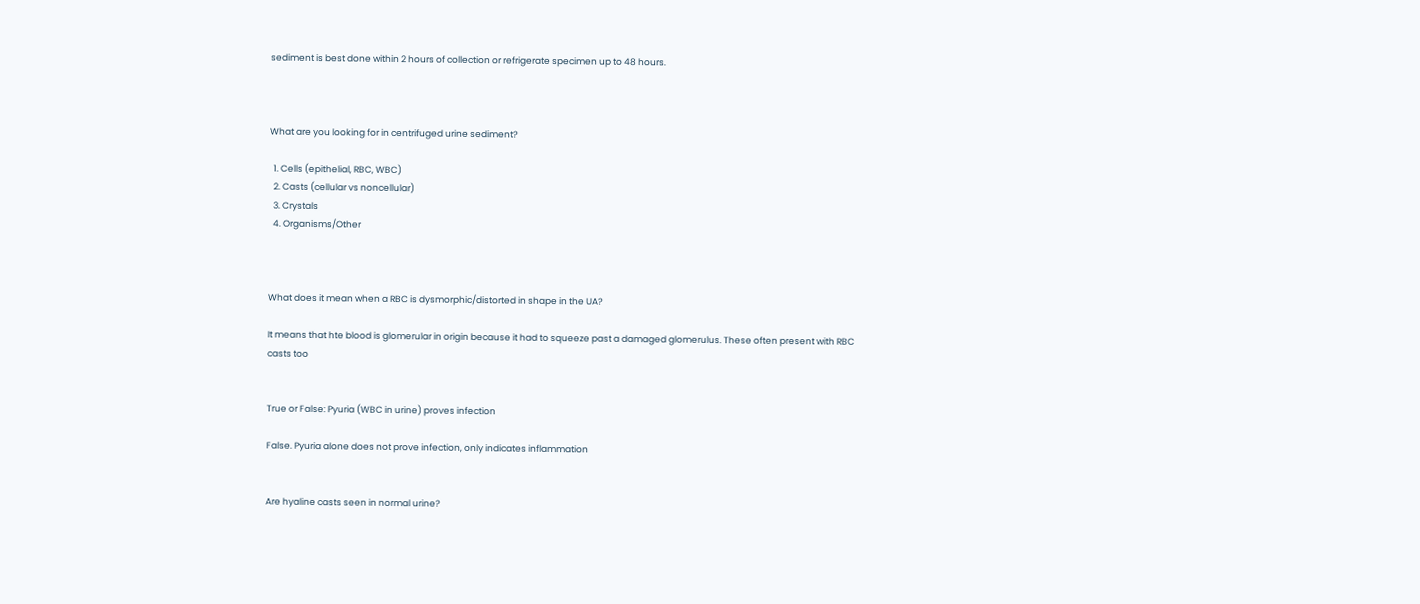sediment is best done within 2 hours of collection or refrigerate specimen up to 48 hours.



What are you looking for in centrifuged urine sediment?

  1. Cells (epithelial, RBC, WBC)
  2. Casts (cellular vs noncellular)
  3. Crystals
  4. Organisms/Other



What does it mean when a RBC is dysmorphic/distorted in shape in the UA?

It means that hte blood is glomerular in origin because it had to squeeze past a damaged glomerulus. These often present with RBC casts too


True or False: Pyuria (WBC in urine) proves infection

False. Pyuria alone does not prove infection, only indicates inflammation


Are hyaline casts seen in normal urine?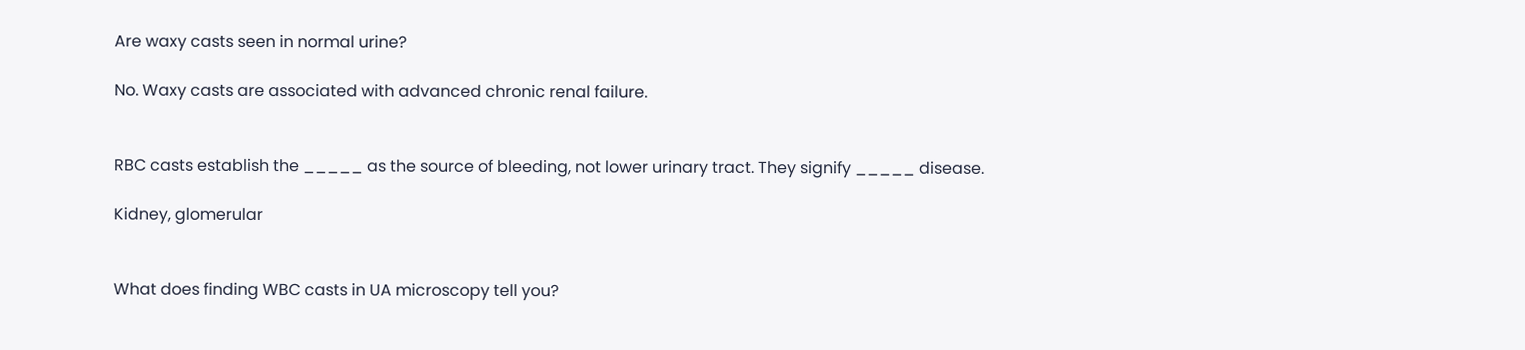Are waxy casts seen in normal urine?

No. Waxy casts are associated with advanced chronic renal failure.


RBC casts establish the _____ as the source of bleeding, not lower urinary tract. They signify _____ disease.

Kidney, glomerular


What does finding WBC casts in UA microscopy tell you?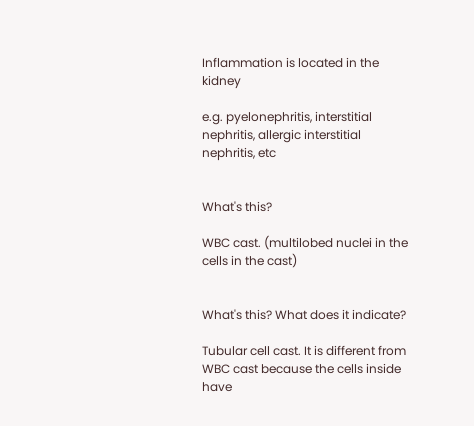Inflammation is located in the kidney

e.g. pyelonephritis, interstitial nephritis, allergic interstitial nephritis, etc


What's this?

WBC cast. (multilobed nuclei in the cells in the cast)


What's this? What does it indicate?

Tubular cell cast. It is different from WBC cast because the cells inside have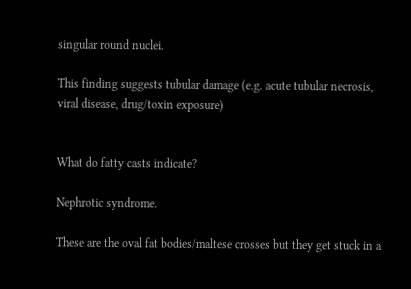singular round nuclei.

This finding suggests tubular damage (e.g. acute tubular necrosis, viral disease, drug/toxin exposure)


What do fatty casts indicate?

Nephrotic syndrome.

These are the oval fat bodies/maltese crosses but they get stuck in a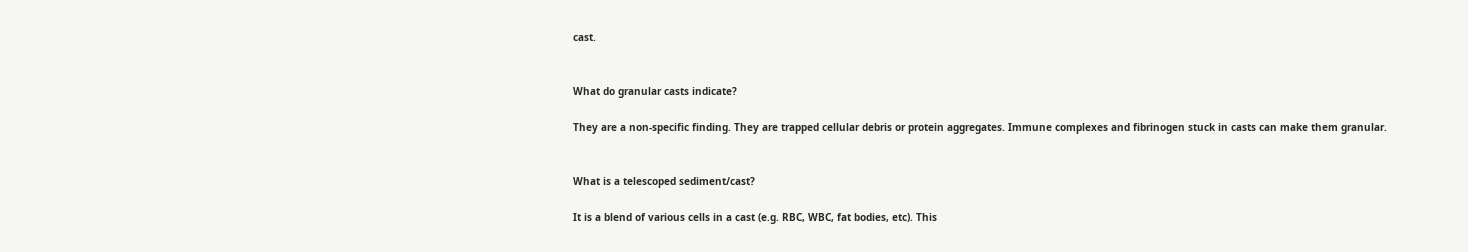cast.


What do granular casts indicate?

They are a non-specific finding. They are trapped cellular debris or protein aggregates. Immune complexes and fibrinogen stuck in casts can make them granular.


What is a telescoped sediment/cast?

It is a blend of various cells in a cast (e.g. RBC, WBC, fat bodies, etc). This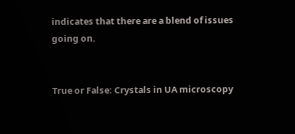indicates that there are a blend of issues going on.


True or False: Crystals in UA microscopy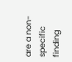are a non-specific finding